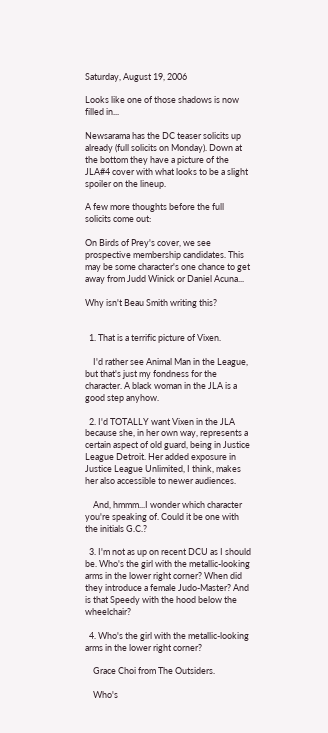Saturday, August 19, 2006

Looks like one of those shadows is now filled in...

Newsarama has the DC teaser solicits up already (full solicits on Monday). Down at the bottom they have a picture of the JLA#4 cover with what looks to be a slight spoiler on the lineup.

A few more thoughts before the full solicits come out:

On Birds of Prey's cover, we see prospective membership candidates. This may be some character's one chance to get away from Judd Winick or Daniel Acuna...

Why isn't Beau Smith writing this?


  1. That is a terrific picture of Vixen.

    I'd rather see Animal Man in the League, but that's just my fondness for the character. A black woman in the JLA is a good step anyhow.

  2. I'd TOTALLY want Vixen in the JLA because she, in her own way, represents a certain aspect of old guard, being in Justice League Detroit. Her added exposure in Justice League Unlimited, I think, makes her also accessible to newer audiences.

    And, hmmm...I wonder which character you're speaking of. Could it be one with the initials G.C.?

  3. I'm not as up on recent DCU as I should be. Who's the girl with the metallic-looking arms in the lower right corner? When did they introduce a female Judo-Master? And is that Speedy with the hood below the wheelchair?

  4. Who's the girl with the metallic-looking arms in the lower right corner?

    Grace Choi from The Outsiders.

    Who's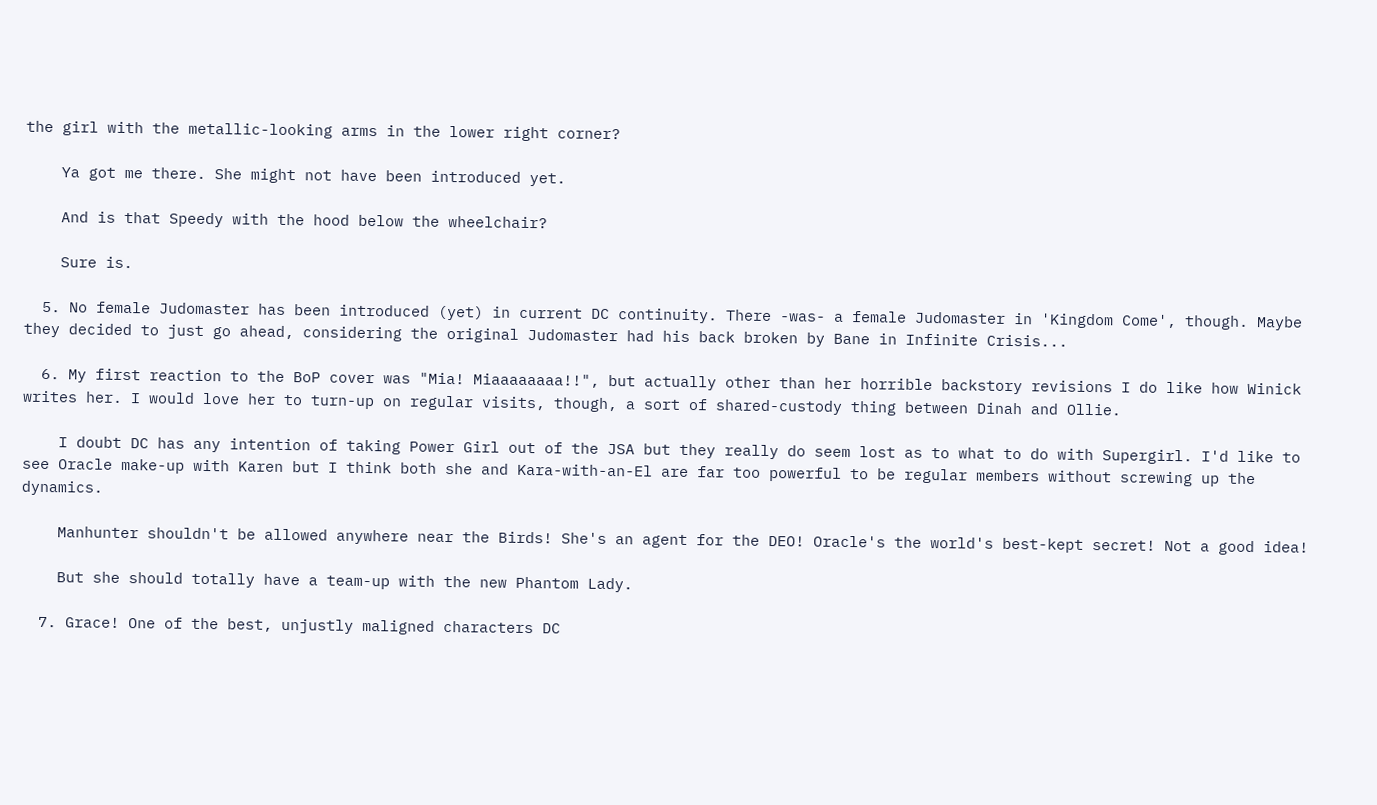the girl with the metallic-looking arms in the lower right corner?

    Ya got me there. She might not have been introduced yet.

    And is that Speedy with the hood below the wheelchair?

    Sure is.

  5. No female Judomaster has been introduced (yet) in current DC continuity. There -was- a female Judomaster in 'Kingdom Come', though. Maybe they decided to just go ahead, considering the original Judomaster had his back broken by Bane in Infinite Crisis...

  6. My first reaction to the BoP cover was "Mia! Miaaaaaaaa!!", but actually other than her horrible backstory revisions I do like how Winick writes her. I would love her to turn-up on regular visits, though, a sort of shared-custody thing between Dinah and Ollie.

    I doubt DC has any intention of taking Power Girl out of the JSA but they really do seem lost as to what to do with Supergirl. I'd like to see Oracle make-up with Karen but I think both she and Kara-with-an-El are far too powerful to be regular members without screwing up the dynamics.

    Manhunter shouldn't be allowed anywhere near the Birds! She's an agent for the DEO! Oracle's the world's best-kept secret! Not a good idea!

    But she should totally have a team-up with the new Phantom Lady.

  7. Grace! One of the best, unjustly maligned characters DC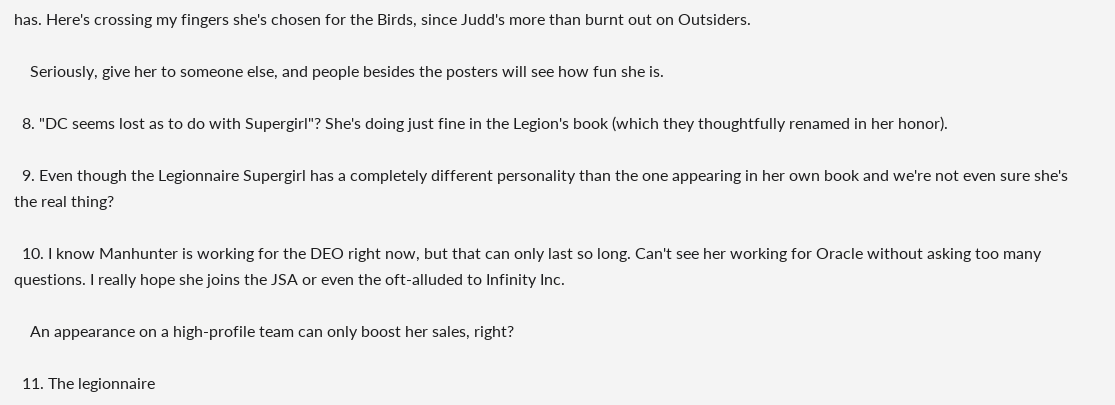has. Here's crossing my fingers she's chosen for the Birds, since Judd's more than burnt out on Outsiders.

    Seriously, give her to someone else, and people besides the posters will see how fun she is.

  8. "DC seems lost as to do with Supergirl"? She's doing just fine in the Legion's book (which they thoughtfully renamed in her honor).

  9. Even though the Legionnaire Supergirl has a completely different personality than the one appearing in her own book and we're not even sure she's the real thing?

  10. I know Manhunter is working for the DEO right now, but that can only last so long. Can't see her working for Oracle without asking too many questions. I really hope she joins the JSA or even the oft-alluded to Infinity Inc.

    An appearance on a high-profile team can only boost her sales, right?

  11. The legionnaire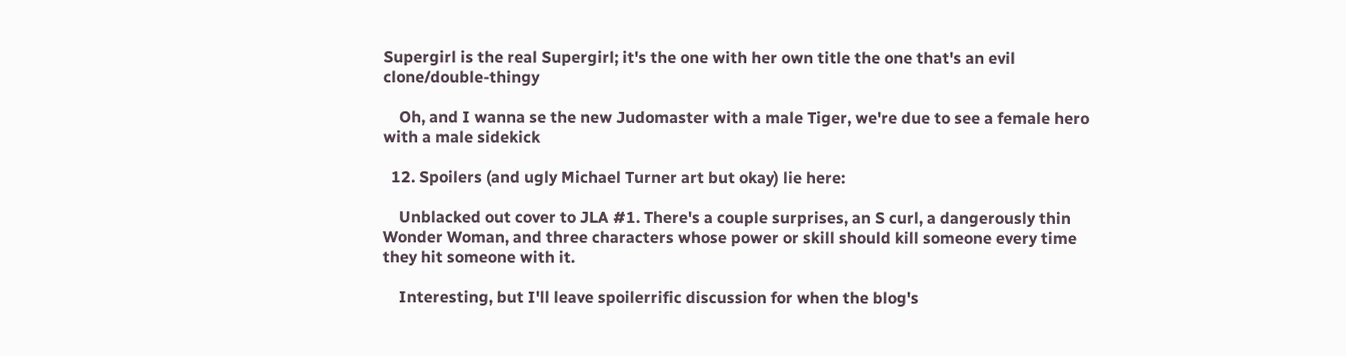Supergirl is the real Supergirl; it's the one with her own title the one that's an evil clone/double-thingy

    Oh, and I wanna se the new Judomaster with a male Tiger, we're due to see a female hero with a male sidekick

  12. Spoilers (and ugly Michael Turner art but okay) lie here:

    Unblacked out cover to JLA #1. There's a couple surprises, an S curl, a dangerously thin Wonder Woman, and three characters whose power or skill should kill someone every time they hit someone with it.

    Interesting, but I'll leave spoilerrific discussion for when the blog's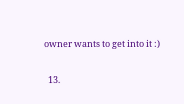owner wants to get into it :)

  13.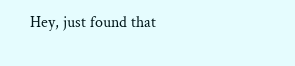Hey, just found that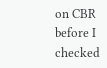on CBR before I checked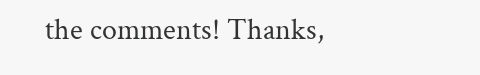the comments! Thanks,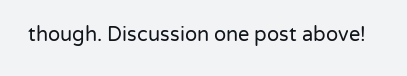though. Discussion one post above!